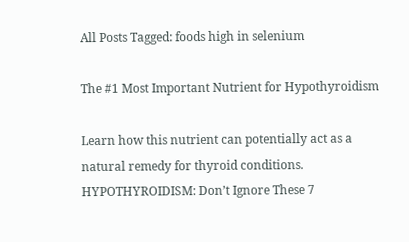All Posts Tagged: foods high in selenium

The #1 Most Important Nutrient for Hypothyroidism

Learn how this nutrient can potentially act as a natural remedy for thyroid conditions. HYPOTHYROIDISM: Don’t Ignore These 7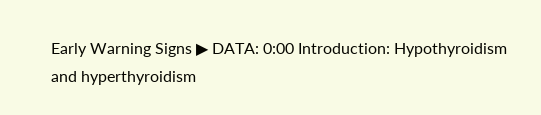Early Warning Signs ▶ DATA: 0:00 Introduction: Hypothyroidism and hyperthyroidism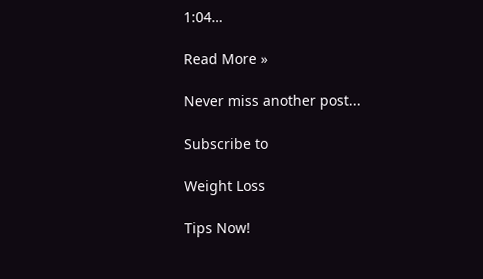1:04…

Read More »

Never miss another post...

Subscribe to

Weight Loss

Tips Now!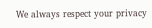We always respect your privacy